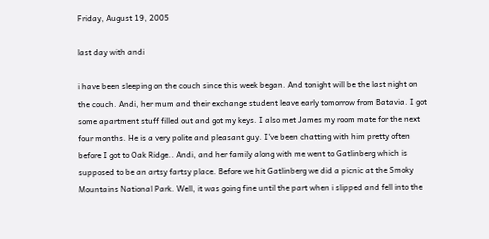Friday, August 19, 2005

last day with andi

i have been sleeping on the couch since this week began. And tonight will be the last night on the couch. Andi, her mum and their exchange student leave early tomorrow from Batavia. I got some apartment stuff filled out and got my keys. I also met James my room mate for the next four months. He is a very polite and pleasant guy. I've been chatting with him pretty often before I got to Oak Ridge.. Andi, and her family along with me went to Gatlinberg which is supposed to be an artsy fartsy place. Before we hit Gatlinberg we did a picnic at the Smoky Mountains National Park. Well, it was going fine until the part when i slipped and fell into the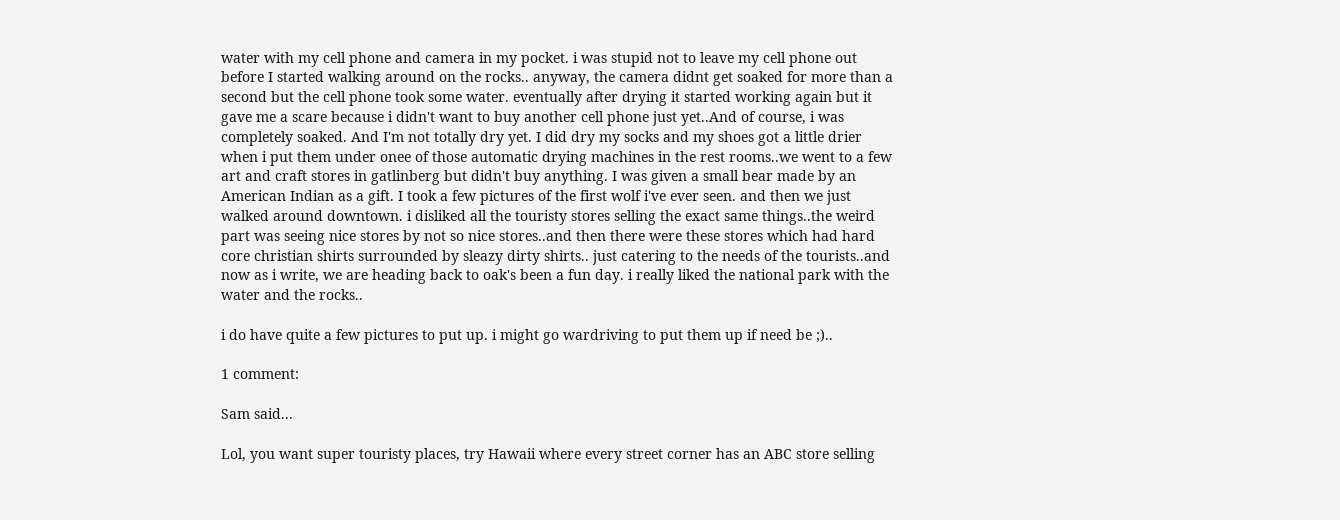water with my cell phone and camera in my pocket. i was stupid not to leave my cell phone out before I started walking around on the rocks.. anyway, the camera didnt get soaked for more than a second but the cell phone took some water. eventually after drying it started working again but it gave me a scare because i didn't want to buy another cell phone just yet..And of course, i was completely soaked. And I'm not totally dry yet. I did dry my socks and my shoes got a little drier when i put them under onee of those automatic drying machines in the rest rooms..we went to a few art and craft stores in gatlinberg but didn't buy anything. I was given a small bear made by an American Indian as a gift. I took a few pictures of the first wolf i've ever seen. and then we just walked around downtown. i disliked all the touristy stores selling the exact same things..the weird part was seeing nice stores by not so nice stores..and then there were these stores which had hard core christian shirts surrounded by sleazy dirty shirts.. just catering to the needs of the tourists..and now as i write, we are heading back to oak's been a fun day. i really liked the national park with the water and the rocks..

i do have quite a few pictures to put up. i might go wardriving to put them up if need be ;)..

1 comment:

Sam said...

Lol, you want super touristy places, try Hawaii where every street corner has an ABC store selling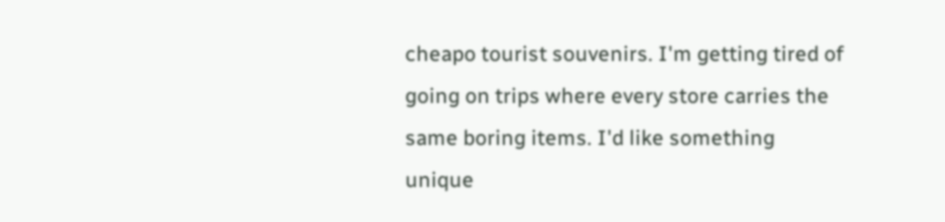cheapo tourist souvenirs. I'm getting tired of going on trips where every store carries the same boring items. I'd like something unique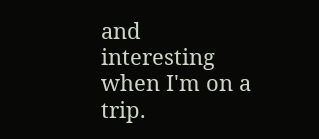and interesting when I'm on a trip.